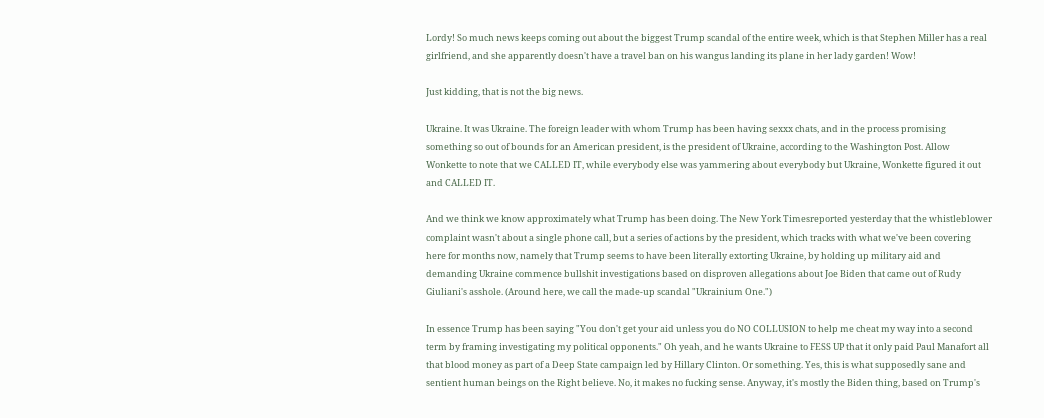Lordy! So much news keeps coming out about the biggest Trump scandal of the entire week, which is that Stephen Miller has a real girlfriend, and she apparently doesn't have a travel ban on his wangus landing its plane in her lady garden! Wow!

Just kidding, that is not the big news.

Ukraine. It was Ukraine. The foreign leader with whom Trump has been having sexxx chats, and in the process promising something so out of bounds for an American president, is the president of Ukraine, according to the Washington Post. Allow Wonkette to note that we CALLED IT, while everybody else was yammering about everybody but Ukraine, Wonkette figured it out and CALLED IT.

And we think we know approximately what Trump has been doing. The New York Timesreported yesterday that the whistleblower complaint wasn't about a single phone call, but a series of actions by the president, which tracks with what we've been covering here for months now, namely that Trump seems to have been literally extorting Ukraine, by holding up military aid and demanding Ukraine commence bullshit investigations based on disproven allegations about Joe Biden that came out of Rudy Giuliani's asshole. (Around here, we call the made-up scandal "Ukrainium One.")

In essence Trump has been saying "You don't get your aid unless you do NO COLLUSION to help me cheat my way into a second term by framing investigating my political opponents." Oh yeah, and he wants Ukraine to FESS UP that it only paid Paul Manafort all that blood money as part of a Deep State campaign led by Hillary Clinton. Or something. Yes, this is what supposedly sane and sentient human beings on the Right believe. No, it makes no fucking sense. Anyway, it's mostly the Biden thing, based on Trump's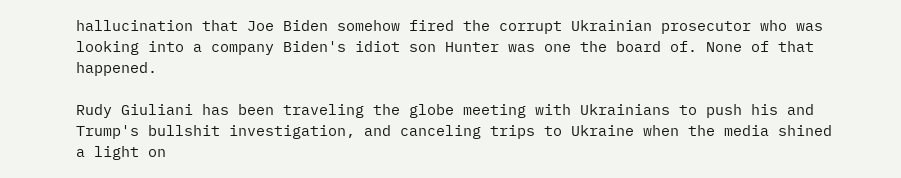hallucination that Joe Biden somehow fired the corrupt Ukrainian prosecutor who was looking into a company Biden's idiot son Hunter was one the board of. None of that happened.

Rudy Giuliani has been traveling the globe meeting with Ukrainians to push his and Trump's bullshit investigation, and canceling trips to Ukraine when the media shined a light on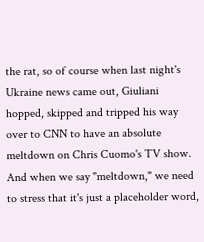the rat, so of course when last night's Ukraine news came out, Giuliani hopped, skipped and tripped his way over to CNN to have an absolute meltdown on Chris Cuomo's TV show. And when we say "meltdown," we need to stress that it's just a placeholder word,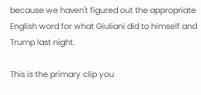because we haven't figured out the appropriate English word for what Giuliani did to himself and Trump last night.

This is the primary clip you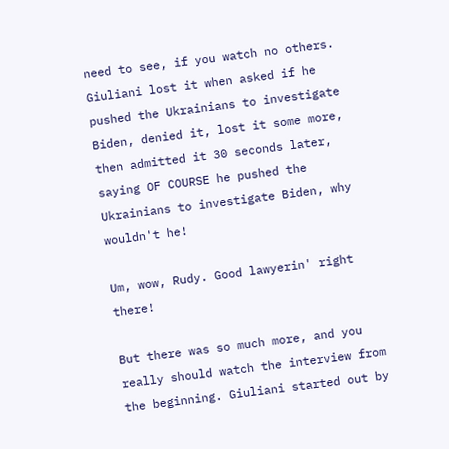need to see, if you watch no others. Giuliani lost it when asked if he pushed the Ukrainians to investigate Biden, denied it, lost it some more, then admitted it 30 seconds later, saying OF COURSE he pushed the Ukrainians to investigate Biden, why wouldn't he!

Um, wow, Rudy. Good lawyerin' right there!

But there was so much more, and you really should watch the interview from the beginning. Giuliani started out by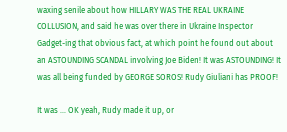waxing senile about how HILLARY WAS THE REAL UKRAINE COLLUSION, and said he was over there in Ukraine Inspector Gadget-ing that obvious fact, at which point he found out about an ASTOUNDING SCANDAL involving Joe Biden! It was ASTOUNDING! It was all being funded by GEORGE SOROS! Rudy Giuliani has PROOF!

It was ... OK yeah, Rudy made it up, or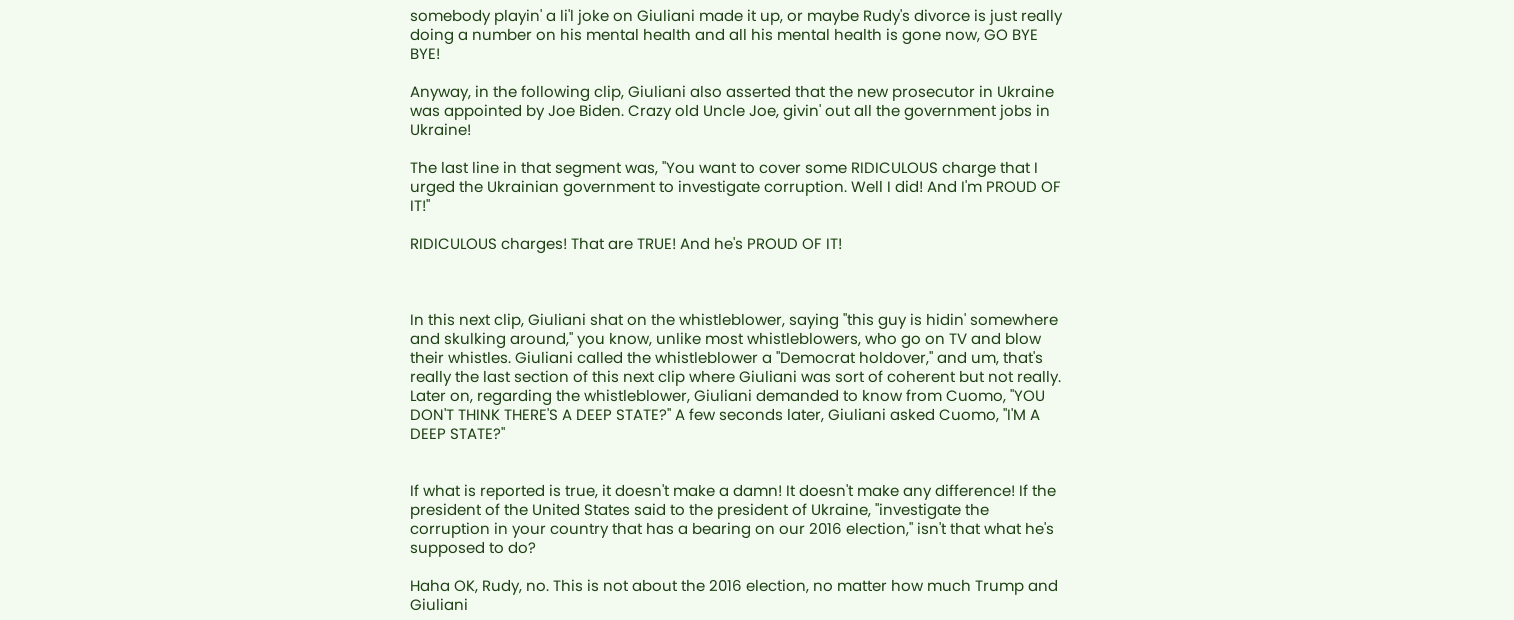somebody playin' a li'l joke on Giuliani made it up, or maybe Rudy's divorce is just really doing a number on his mental health and all his mental health is gone now, GO BYE BYE!

Anyway, in the following clip, Giuliani also asserted that the new prosecutor in Ukraine was appointed by Joe Biden. Crazy old Uncle Joe, givin' out all the government jobs in Ukraine!

The last line in that segment was, "You want to cover some RIDICULOUS charge that I urged the Ukrainian government to investigate corruption. Well I did! And I'm PROUD OF IT!"

RIDICULOUS charges! That are TRUE! And he's PROUD OF IT!



In this next clip, Giuliani shat on the whistleblower, saying "this guy is hidin' somewhere and skulking around," you know, unlike most whistleblowers, who go on TV and blow their whistles. Giuliani called the whistleblower a "Democrat holdover," and um, that's really the last section of this next clip where Giuliani was sort of coherent but not really. Later on, regarding the whistleblower, Giuliani demanded to know from Cuomo, "YOU DON'T THINK THERE'S A DEEP STATE?" A few seconds later, Giuliani asked Cuomo, "I'M A DEEP STATE?"


If what is reported is true, it doesn't make a damn! It doesn't make any difference! If the president of the United States said to the president of Ukraine, "investigate the corruption in your country that has a bearing on our 2016 election," isn't that what he's supposed to do?

Haha OK, Rudy, no. This is not about the 2016 election, no matter how much Trump and Giuliani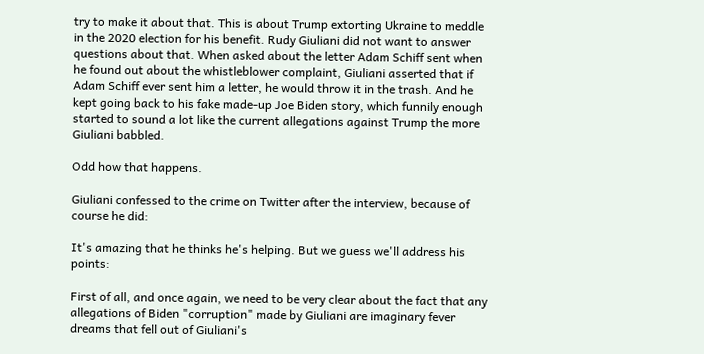try to make it about that. This is about Trump extorting Ukraine to meddle in the 2020 election for his benefit. Rudy Giuliani did not want to answer questions about that. When asked about the letter Adam Schiff sent when he found out about the whistleblower complaint, Giuliani asserted that if Adam Schiff ever sent him a letter, he would throw it in the trash. And he kept going back to his fake made-up Joe Biden story, which funnily enough started to sound a lot like the current allegations against Trump the more Giuliani babbled.

Odd how that happens.

Giuliani confessed to the crime on Twitter after the interview, because of course he did:

It's amazing that he thinks he's helping. But we guess we'll address his points:

First of all, and once again, we need to be very clear about the fact that any allegations of Biden "corruption" made by Giuliani are imaginary fever dreams that fell out of Giuliani's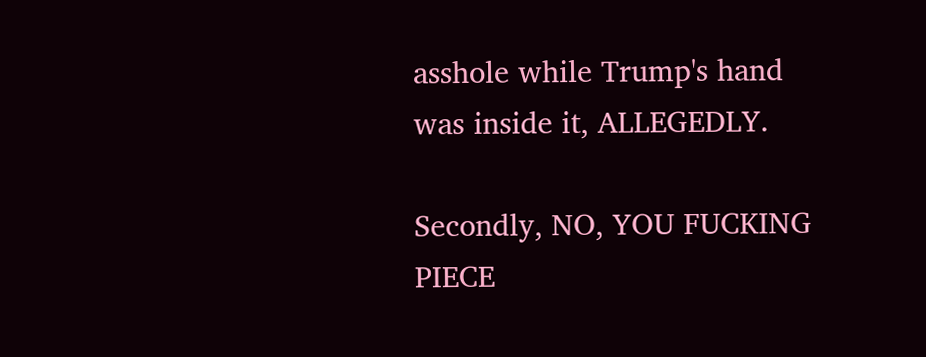asshole while Trump's hand was inside it, ALLEGEDLY.

Secondly, NO, YOU FUCKING PIECE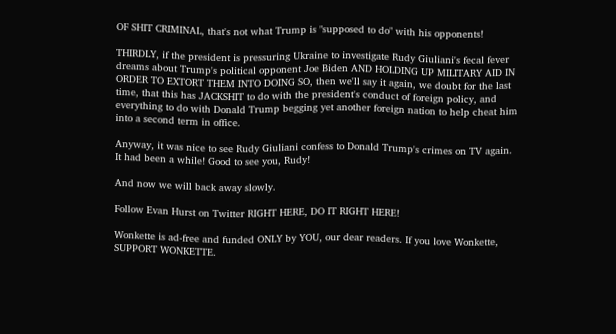OF SHIT CRIMINAL, that's not what Trump is "supposed to do" with his opponents!

THIRDLY, if the president is pressuring Ukraine to investigate Rudy Giuliani's fecal fever dreams about Trump's political opponent Joe Biden AND HOLDING UP MILITARY AID IN ORDER TO EXTORT THEM INTO DOING SO, then we'll say it again, we doubt for the last time, that this has JACKSHIT to do with the president's conduct of foreign policy, and everything to do with Donald Trump begging yet another foreign nation to help cheat him into a second term in office.

Anyway, it was nice to see Rudy Giuliani confess to Donald Trump's crimes on TV again. It had been a while! Good to see you, Rudy!

And now we will back away slowly.

Follow Evan Hurst on Twitter RIGHT HERE, DO IT RIGHT HERE!

Wonkette is ad-free and funded ONLY by YOU, our dear readers. If you love Wonkette, SUPPORT WONKETTE.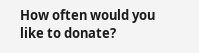How often would you like to donate?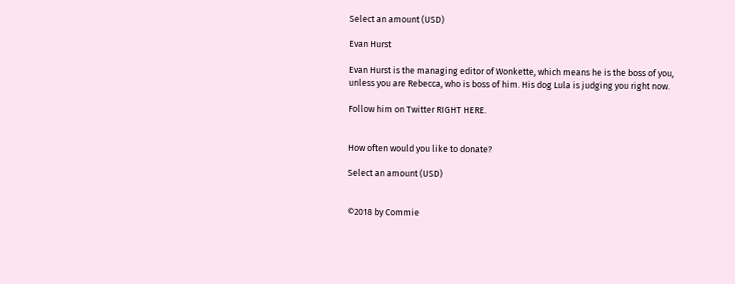Select an amount (USD)

Evan Hurst

Evan Hurst is the managing editor of Wonkette, which means he is the boss of you, unless you are Rebecca, who is boss of him. His dog Lula is judging you right now.

Follow him on Twitter RIGHT HERE.


How often would you like to donate?

Select an amount (USD)


©2018 by Commie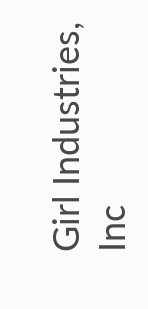Girl Industries, Inc